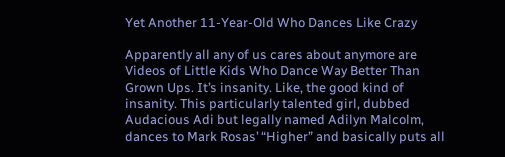Yet Another 11-Year-Old Who Dances Like Crazy

Apparently all any of us cares about anymore are Videos of Little Kids Who Dance Way Better Than Grown Ups. It’s insanity. Like, the good kind of insanity. This particularly talented girl, dubbed Audacious Adi but legally named Adilyn Malcolm, dances to Mark Rosas’ “Higher” and basically puts all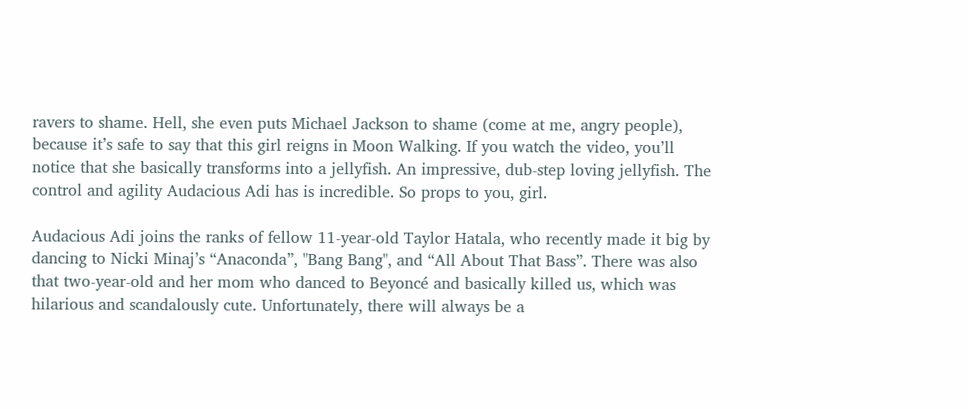ravers to shame. Hell, she even puts Michael Jackson to shame (come at me, angry people), because it’s safe to say that this girl reigns in Moon Walking. If you watch the video, you’ll notice that she basically transforms into a jellyfish. An impressive, dub-step loving jellyfish. The control and agility Audacious Adi has is incredible. So props to you, girl.

Audacious Adi joins the ranks of fellow 11-year-old Taylor Hatala, who recently made it big by dancing to Nicki Minaj’s “Anaconda”, "Bang Bang", and “All About That Bass”. There was also that two-year-old and her mom who danced to Beyoncé and basically killed us, which was hilarious and scandalously cute. Unfortunately, there will always be a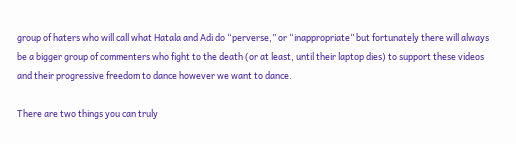group of haters who will call what Hatala and Adi do “perverse,” or “inappropriate” but fortunately there will always be a bigger group of commenters who fight to the death (or at least, until their laptop dies) to support these videos and their progressive freedom to dance however we want to dance.

There are two things you can truly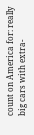count on America for: really big cars with extra-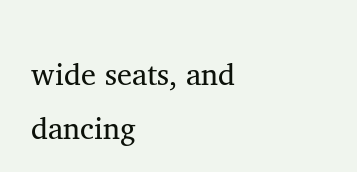wide seats, and dancing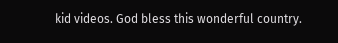kid videos. God bless this wonderful country.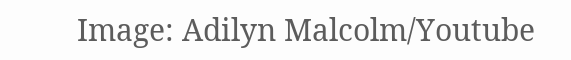Image: Adilyn Malcolm/Youtube